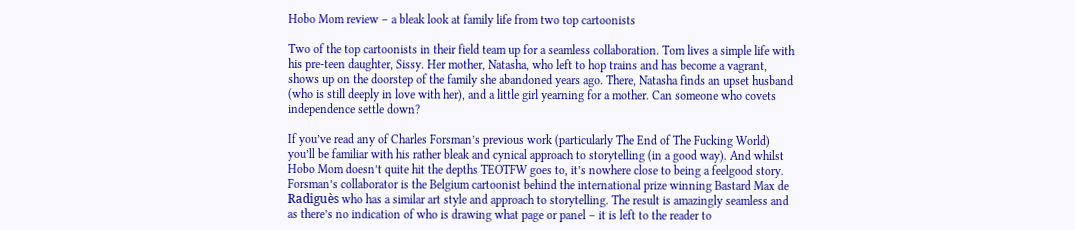Hobo Mom review – a bleak look at family life from two top cartoonists

Two of the top cartoonists in their field team up for a seamless collaboration. Tom lives a simple life with his pre-teen daughter, Sissy. Her mother, Natasha, who left to hop trains and has become a vagrant, shows up on the doorstep of the family she abandoned years ago. There, Natasha finds an upset husband (who is still deeply in love with her), and a little girl yearning for a mother. Can someone who covets independence settle down?

If you’ve read any of Charles Forsman’s previous work (particularly The End of The Fucking World) you’ll be familiar with his rather bleak and cynical approach to storytelling (in a good way). And whilst Hobo Mom doesn’t quite hit the depths TEOTFW goes to, it’s nowhere close to being a feelgood story. Forsman’s collaborator is the Belgium cartoonist behind the international prize winning Bastard Max de Radiguès who has a similar art style and approach to storytelling. The result is amazingly seamless and as there’s no indication of who is drawing what page or panel – it is left to the reader to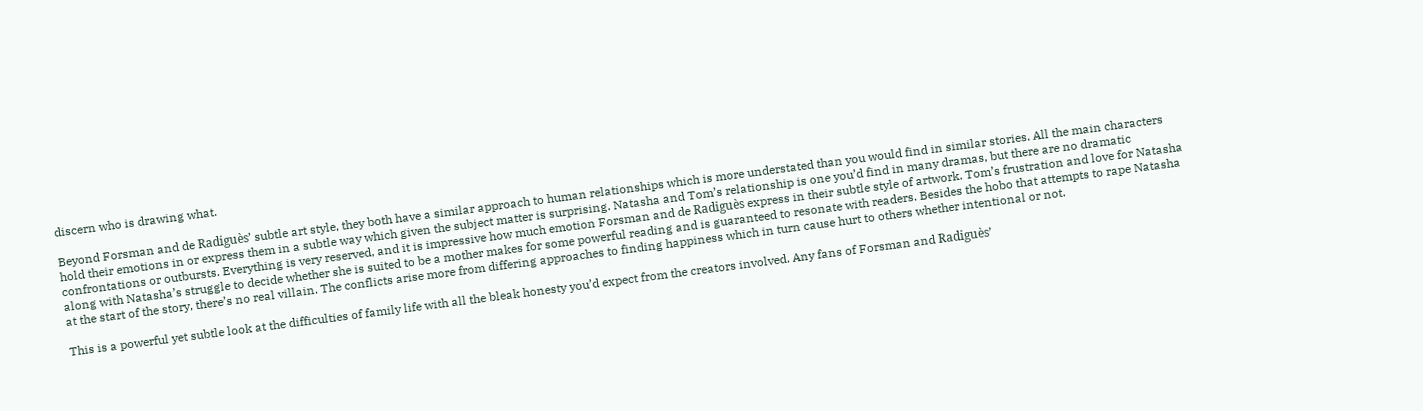discern who is drawing what.

Beyond Forsman and de Radiguès’ subtle art style, they both have a similar approach to human relationships which is more understated than you would find in similar stories. All the main characters hold their emotions in or express them in a subtle way which given the subject matter is surprising. Natasha and Tom’s relationship is one you’d find in many dramas, but there are no dramatic confrontations or outbursts. Everything is very reserved, and it is impressive how much emotion Forsman and de Radiguès express in their subtle style of artwork. Tom’s frustration and love for Natasha along with Natasha’s struggle to decide whether she is suited to be a mother makes for some powerful reading and is guaranteed to resonate with readers. Besides the hobo that attempts to rape Natasha at the start of the story, there’s no real villain. The conflicts arise more from differing approaches to finding happiness which in turn cause hurt to others whether intentional or not.

This is a powerful yet subtle look at the difficulties of family life with all the bleak honesty you’d expect from the creators involved. Any fans of Forsman and Radiguès’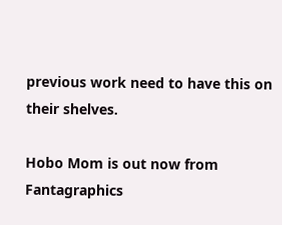previous work need to have this on their shelves.

Hobo Mom is out now from Fantagraphics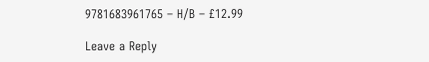9781683961765 – H/B – £12.99

Leave a Reply